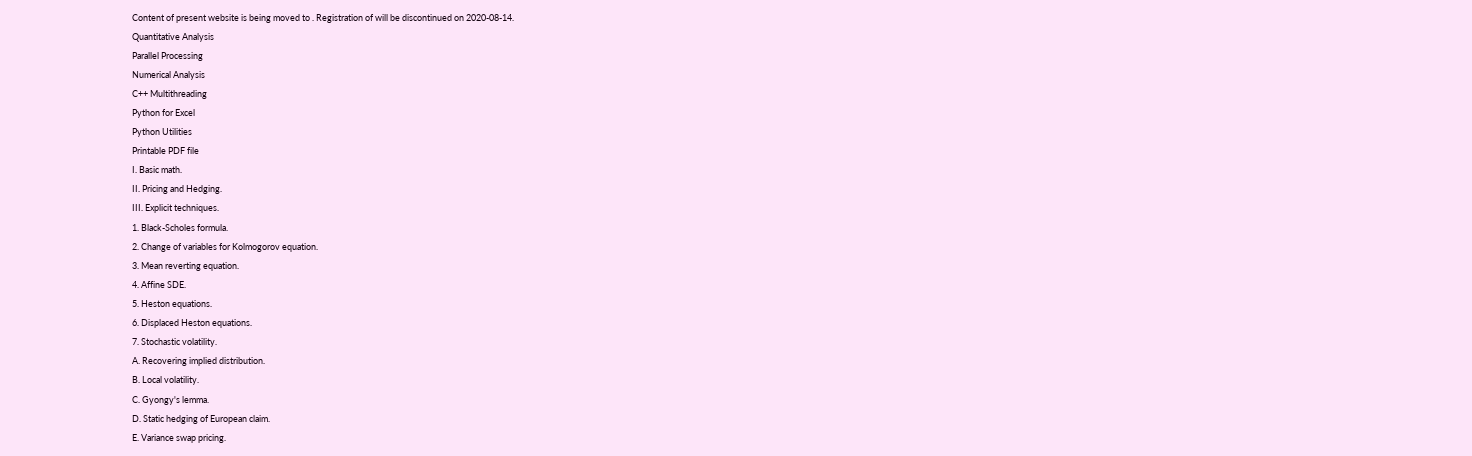Content of present website is being moved to . Registration of will be discontinued on 2020-08-14.
Quantitative Analysis
Parallel Processing
Numerical Analysis
C++ Multithreading
Python for Excel
Python Utilities
Printable PDF file
I. Basic math.
II. Pricing and Hedging.
III. Explicit techniques.
1. Black-Scholes formula.
2. Change of variables for Kolmogorov equation.
3. Mean reverting equation.
4. Affine SDE.
5. Heston equations.
6. Displaced Heston equations.
7. Stochastic volatility.
A. Recovering implied distribution.
B. Local volatility.
C. Gyongy's lemma.
D. Static hedging of European claim.
E. Variance swap pricing.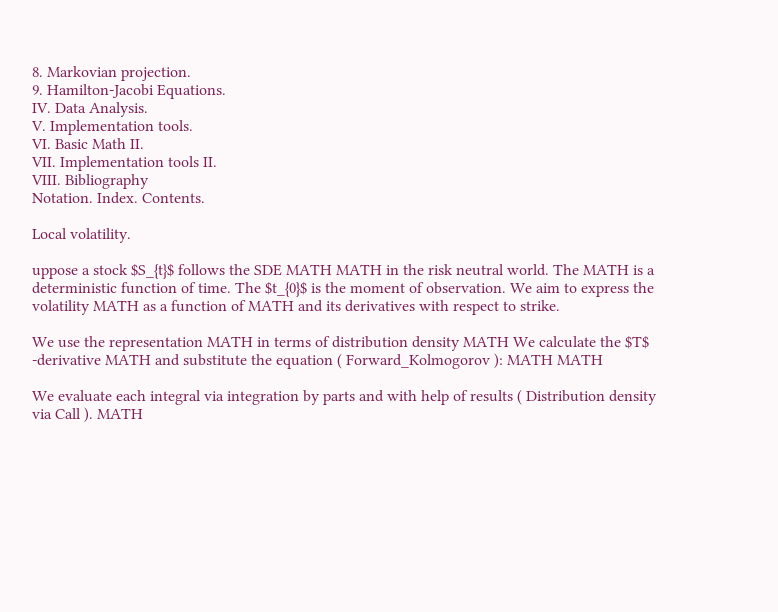8. Markovian projection.
9. Hamilton-Jacobi Equations.
IV. Data Analysis.
V. Implementation tools.
VI. Basic Math II.
VII. Implementation tools II.
VIII. Bibliography
Notation. Index. Contents.

Local volatility.

uppose a stock $S_{t}$ follows the SDE MATH MATH in the risk neutral world. The MATH is a deterministic function of time. The $t_{0}$ is the moment of observation. We aim to express the volatility MATH as a function of MATH and its derivatives with respect to strike.

We use the representation MATH in terms of distribution density MATH We calculate the $T$ -derivative MATH and substitute the equation ( Forward_Kolmogorov ): MATH MATH

We evaluate each integral via integration by parts and with help of results ( Distribution density via Call ). MATH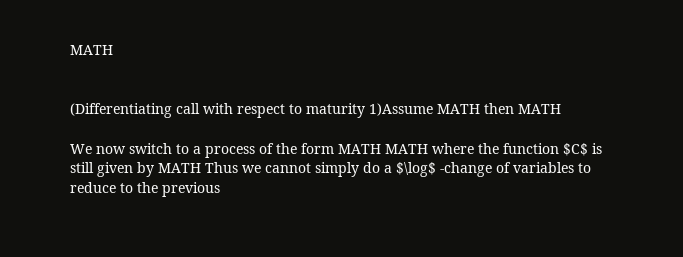MATH


(Differentiating call with respect to maturity 1)Assume MATH then MATH

We now switch to a process of the form MATH MATH where the function $C$ is still given by MATH Thus we cannot simply do a $\log$ -change of variables to reduce to the previous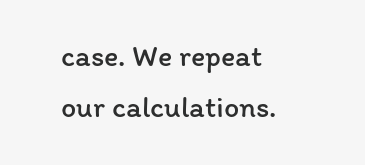case. We repeat our calculations.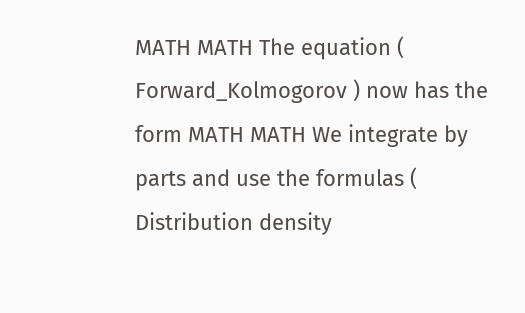MATH MATH The equation ( Forward_Kolmogorov ) now has the form MATH MATH We integrate by parts and use the formulas ( Distribution density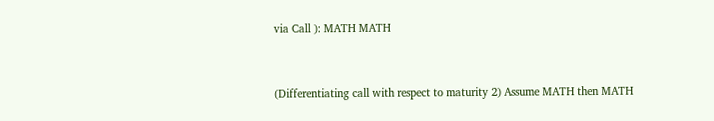via Call ): MATH MATH


(Differentiating call with respect to maturity 2) Assume MATH then MATH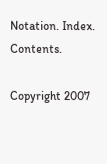Notation. Index. Contents.

Copyright 2007